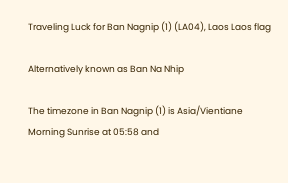Traveling Luck for Ban Nagnip (1) (LA04), Laos Laos flag

Alternatively known as Ban Na Nhip

The timezone in Ban Nagnip (1) is Asia/Vientiane
Morning Sunrise at 05:58 and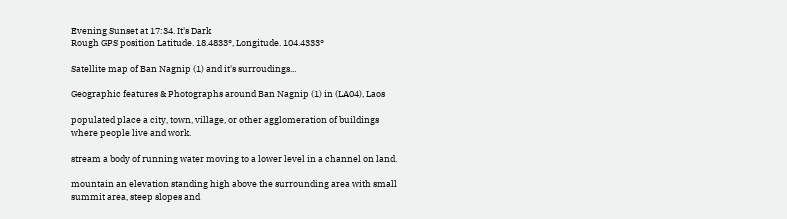Evening Sunset at 17:34. It's Dark
Rough GPS position Latitude. 18.4833°, Longitude. 104.4333°

Satellite map of Ban Nagnip (1) and it's surroudings...

Geographic features & Photographs around Ban Nagnip (1) in (LA04), Laos

populated place a city, town, village, or other agglomeration of buildings where people live and work.

stream a body of running water moving to a lower level in a channel on land.

mountain an elevation standing high above the surrounding area with small summit area, steep slopes and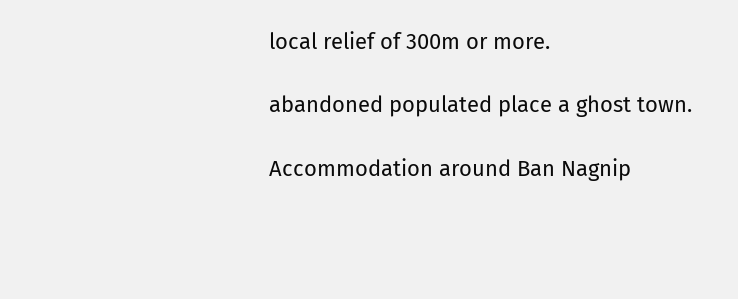local relief of 300m or more.

abandoned populated place a ghost town.

Accommodation around Ban Nagnip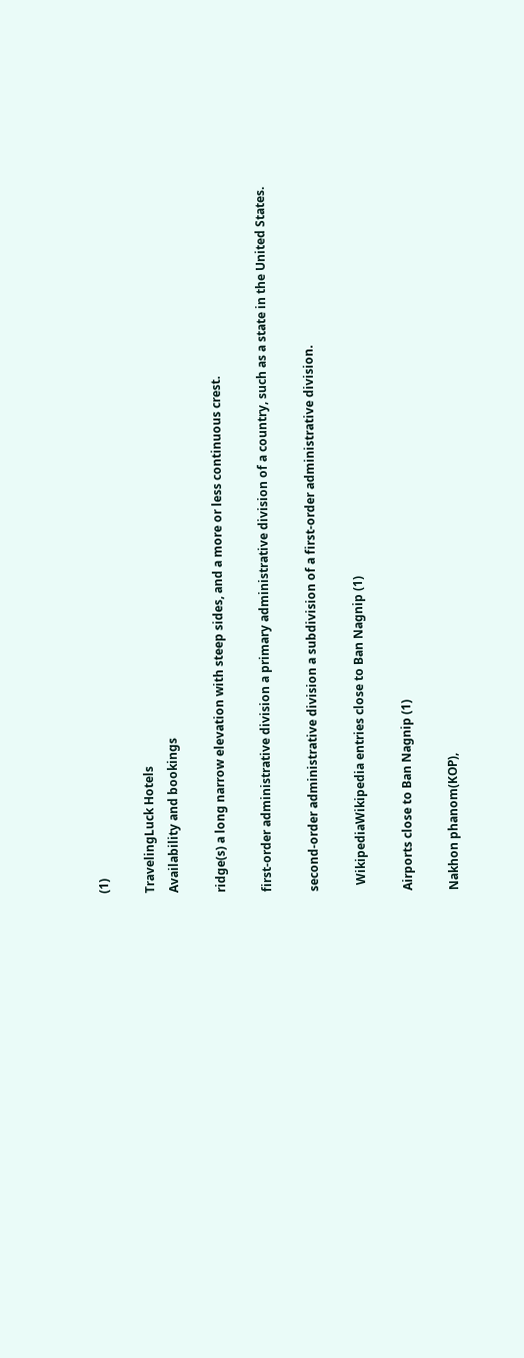(1)

TravelingLuck Hotels
Availability and bookings

ridge(s) a long narrow elevation with steep sides, and a more or less continuous crest.

first-order administrative division a primary administrative division of a country, such as a state in the United States.

second-order administrative division a subdivision of a first-order administrative division.

  WikipediaWikipedia entries close to Ban Nagnip (1)

Airports close to Ban Nagnip (1)

Nakhon phanom(KOP),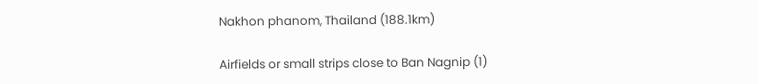Nakhon phanom, Thailand (188.1km)

Airfields or small strips close to Ban Nagnip (1)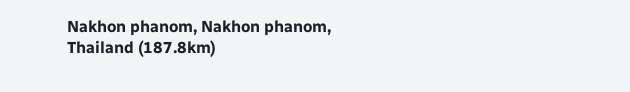Nakhon phanom, Nakhon phanom, Thailand (187.8km)